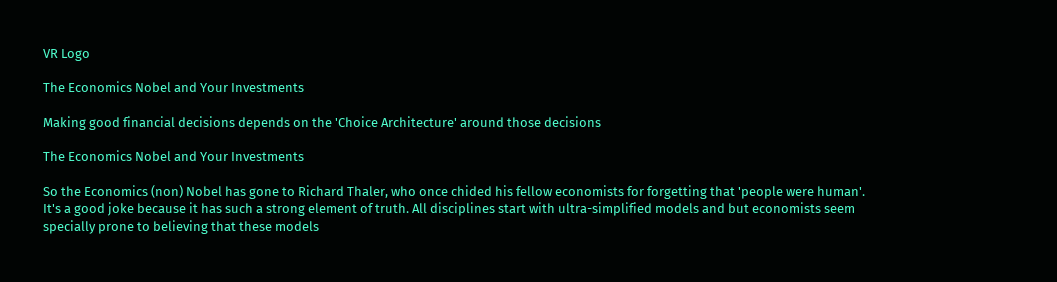VR Logo

The Economics Nobel and Your Investments

Making good financial decisions depends on the 'Choice Architecture' around those decisions

The Economics Nobel and Your Investments

So the Economics (non) Nobel has gone to Richard Thaler, who once chided his fellow economists for forgetting that 'people were human'. It's a good joke because it has such a strong element of truth. All disciplines start with ultra-simplified models and but economists seem specially prone to believing that these models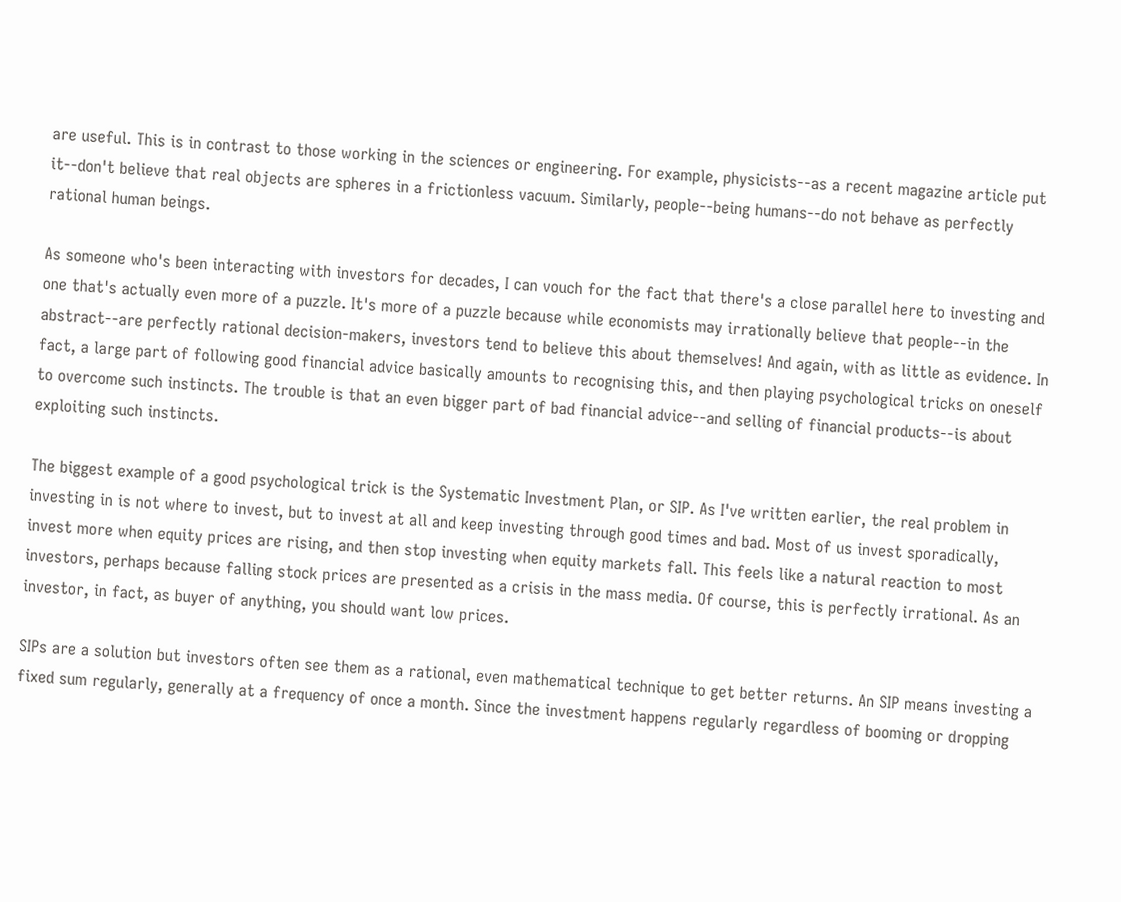are useful. This is in contrast to those working in the sciences or engineering. For example, physicists--as a recent magazine article put it--don't believe that real objects are spheres in a frictionless vacuum. Similarly, people--being humans--do not behave as perfectly rational human beings.

As someone who's been interacting with investors for decades, I can vouch for the fact that there's a close parallel here to investing and one that's actually even more of a puzzle. It's more of a puzzle because while economists may irrationally believe that people--in the abstract--are perfectly rational decision-makers, investors tend to believe this about themselves! And again, with as little as evidence. In fact, a large part of following good financial advice basically amounts to recognising this, and then playing psychological tricks on oneself to overcome such instincts. The trouble is that an even bigger part of bad financial advice--and selling of financial products--is about exploiting such instincts.

The biggest example of a good psychological trick is the Systematic Investment Plan, or SIP. As I've written earlier, the real problem in investing in is not where to invest, but to invest at all and keep investing through good times and bad. Most of us invest sporadically, invest more when equity prices are rising, and then stop investing when equity markets fall. This feels like a natural reaction to most investors, perhaps because falling stock prices are presented as a crisis in the mass media. Of course, this is perfectly irrational. As an investor, in fact, as buyer of anything, you should want low prices.

SIPs are a solution but investors often see them as a rational, even mathematical technique to get better returns. An SIP means investing a fixed sum regularly, generally at a frequency of once a month. Since the investment happens regularly regardless of booming or dropping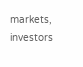markets, investors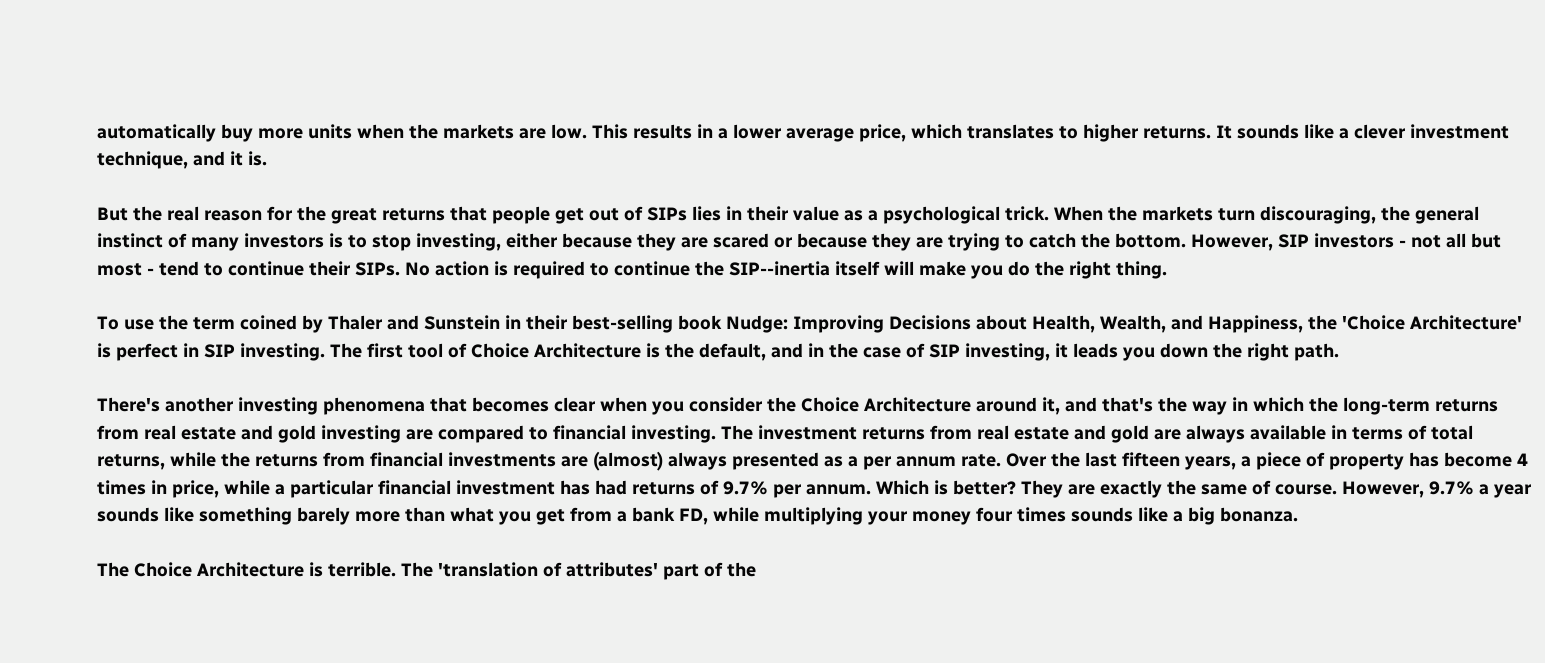automatically buy more units when the markets are low. This results in a lower average price, which translates to higher returns. It sounds like a clever investment technique, and it is.

But the real reason for the great returns that people get out of SIPs lies in their value as a psychological trick. When the markets turn discouraging, the general instinct of many investors is to stop investing, either because they are scared or because they are trying to catch the bottom. However, SIP investors - not all but most - tend to continue their SIPs. No action is required to continue the SIP--inertia itself will make you do the right thing.

To use the term coined by Thaler and Sunstein in their best-selling book Nudge: Improving Decisions about Health, Wealth, and Happiness, the 'Choice Architecture' is perfect in SIP investing. The first tool of Choice Architecture is the default, and in the case of SIP investing, it leads you down the right path.

There's another investing phenomena that becomes clear when you consider the Choice Architecture around it, and that's the way in which the long-term returns from real estate and gold investing are compared to financial investing. The investment returns from real estate and gold are always available in terms of total returns, while the returns from financial investments are (almost) always presented as a per annum rate. Over the last fifteen years, a piece of property has become 4 times in price, while a particular financial investment has had returns of 9.7% per annum. Which is better? They are exactly the same of course. However, 9.7% a year sounds like something barely more than what you get from a bank FD, while multiplying your money four times sounds like a big bonanza.

The Choice Architecture is terrible. The 'translation of attributes' part of the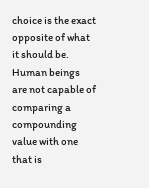choice is the exact opposite of what it should be. Human beings are not capable of comparing a compounding value with one that is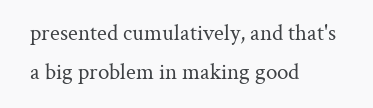presented cumulatively, and that's a big problem in making good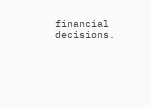financial decisions.